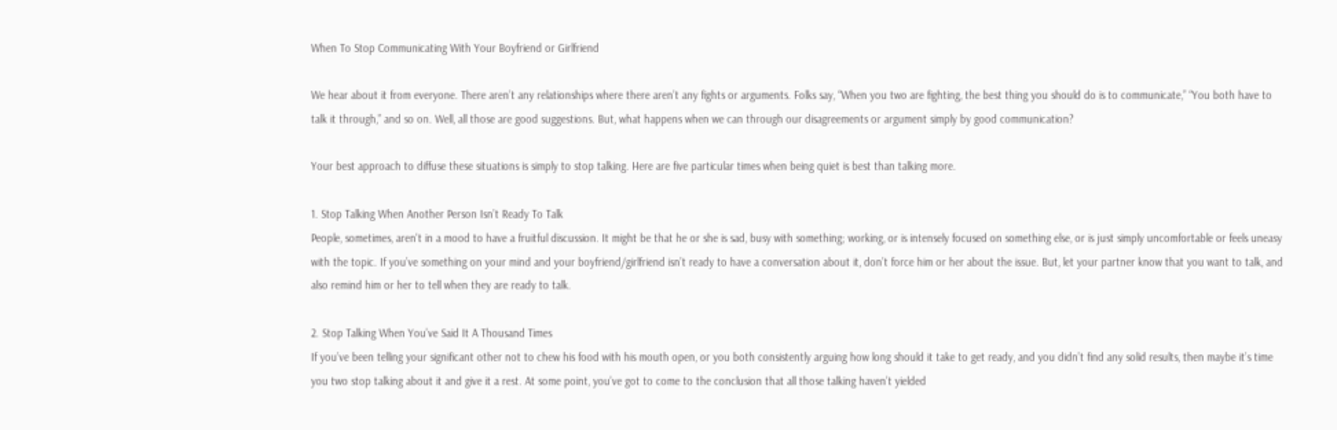When To Stop Communicating With Your Boyfriend or Girlfriend

We hear about it from everyone. There aren’t any relationships where there aren’t any fights or arguments. Folks say, “When you two are fighting, the best thing you should do is to communicate,” “You both have to talk it through,” and so on. Well, all those are good suggestions. But, what happens when we can through our disagreements or argument simply by good communication?

Your best approach to diffuse these situations is simply to stop talking. Here are five particular times when being quiet is best than talking more.

1. Stop Talking When Another Person Isn’t Ready To Talk
People, sometimes, aren't in a mood to have a fruitful discussion. It might be that he or she is sad, busy with something; working, or is intensely focused on something else, or is just simply uncomfortable or feels uneasy with the topic. If you’ve something on your mind and your boyfriend/girlfriend isn’t ready to have a conversation about it, don’t force him or her about the issue. But, let your partner know that you want to talk, and also remind him or her to tell when they are ready to talk.

2. Stop Talking When You’ve Said It A Thousand Times
If you’ve been telling your significant other not to chew his food with his mouth open, or you both consistently arguing how long should it take to get ready, and you didn’t find any solid results, then maybe it’s time you two stop talking about it and give it a rest. At some point, you’ve got to come to the conclusion that all those talking haven’t yielded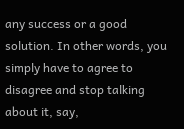any success or a good solution. In other words, you simply have to agree to disagree and stop talking about it, say,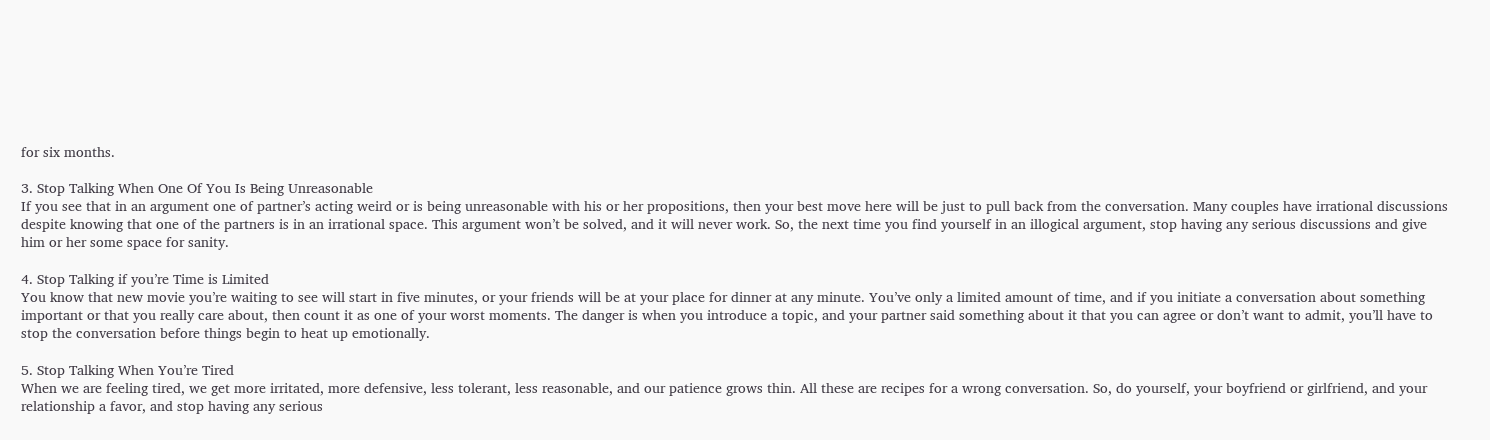for six months.

3. Stop Talking When One Of You Is Being Unreasonable
If you see that in an argument one of partner’s acting weird or is being unreasonable with his or her propositions, then your best move here will be just to pull back from the conversation. Many couples have irrational discussions despite knowing that one of the partners is in an irrational space. This argument won’t be solved, and it will never work. So, the next time you find yourself in an illogical argument, stop having any serious discussions and give him or her some space for sanity.

4. Stop Talking if you’re Time is Limited
You know that new movie you’re waiting to see will start in five minutes, or your friends will be at your place for dinner at any minute. You’ve only a limited amount of time, and if you initiate a conversation about something important or that you really care about, then count it as one of your worst moments. The danger is when you introduce a topic, and your partner said something about it that you can agree or don’t want to admit, you’ll have to stop the conversation before things begin to heat up emotionally.

5. Stop Talking When You’re Tired
When we are feeling tired, we get more irritated, more defensive, less tolerant, less reasonable, and our patience grows thin. All these are recipes for a wrong conversation. So, do yourself, your boyfriend or girlfriend, and your relationship a favor, and stop having any serious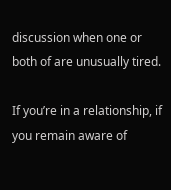discussion when one or both of are unusually tired.

If you’re in a relationship, if you remain aware of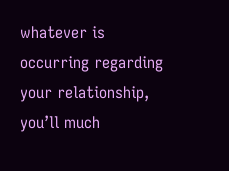whatever is occurring regarding your relationship, you’ll much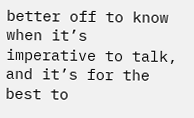better off to know when it’s imperative to talk, and it’s for the best to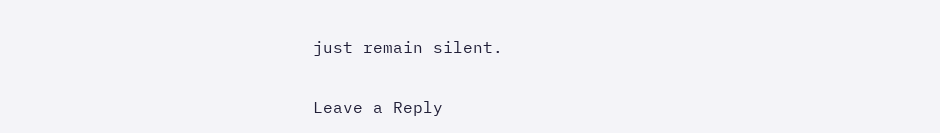just remain silent.

Leave a Reply